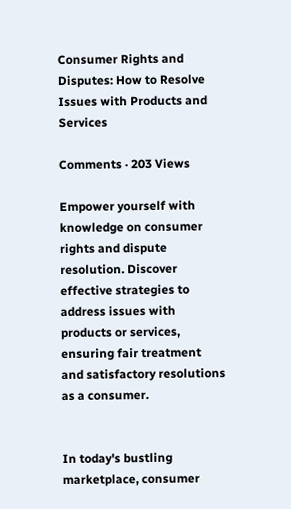Consumer Rights and Disputes: How to Resolve Issues with Products and Services

Comments · 203 Views

Empower yourself with knowledge on consumer rights and dispute resolution. Discover effective strategies to address issues with products or services, ensuring fair treatment and satisfactory resolutions as a consumer.


In today's bustling marketplace, consumer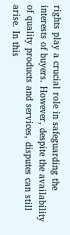rights play a crucial role in safeguarding the interests of buyers. However, despite the availability of quality products and services, disputes can still arise. In this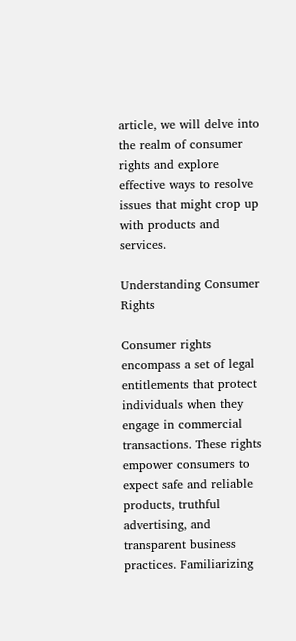article, we will delve into the realm of consumer rights and explore effective ways to resolve issues that might crop up with products and services.

Understanding Consumer Rights

Consumer rights encompass a set of legal entitlements that protect individuals when they engage in commercial transactions. These rights empower consumers to expect safe and reliable products, truthful advertising, and transparent business practices. Familiarizing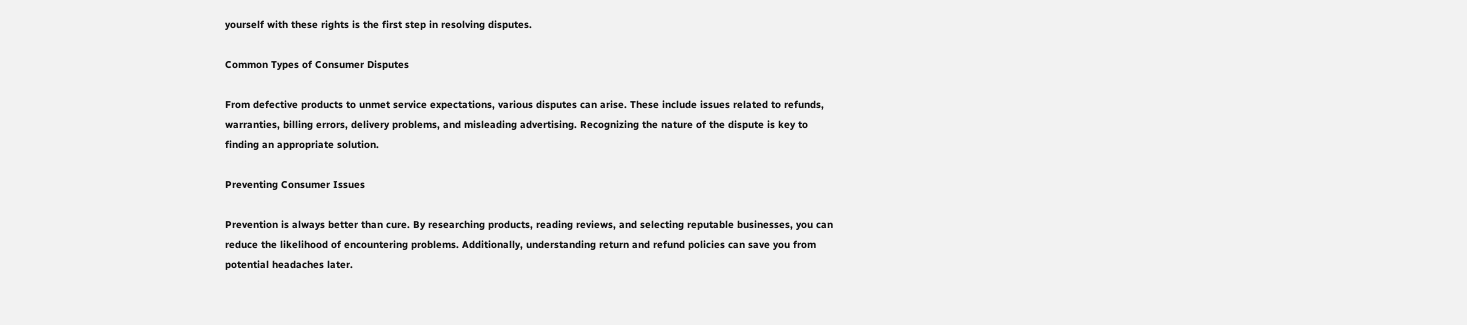yourself with these rights is the first step in resolving disputes.

Common Types of Consumer Disputes

From defective products to unmet service expectations, various disputes can arise. These include issues related to refunds, warranties, billing errors, delivery problems, and misleading advertising. Recognizing the nature of the dispute is key to finding an appropriate solution.

Preventing Consumer Issues

Prevention is always better than cure. By researching products, reading reviews, and selecting reputable businesses, you can reduce the likelihood of encountering problems. Additionally, understanding return and refund policies can save you from potential headaches later.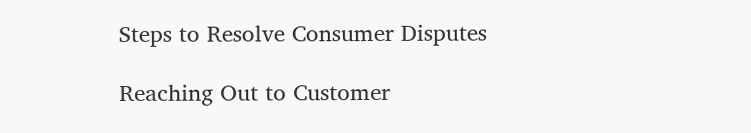Steps to Resolve Consumer Disputes

Reaching Out to Customer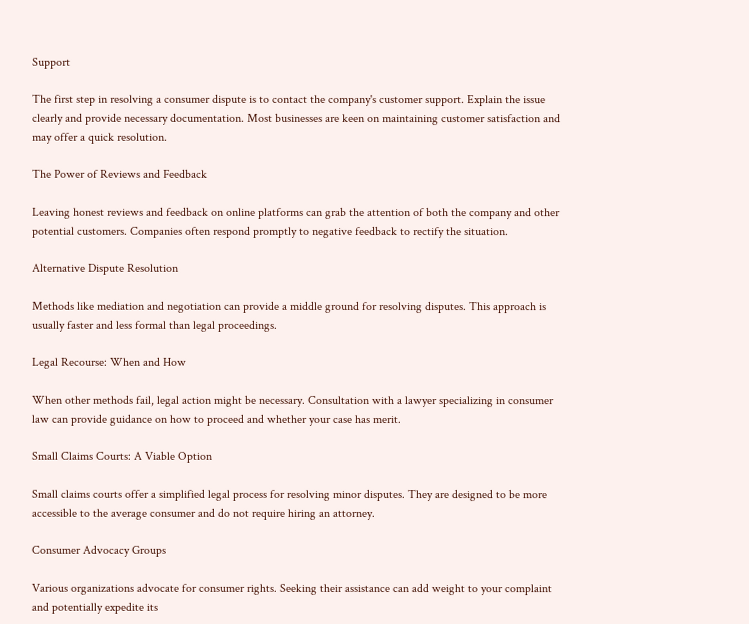Support

The first step in resolving a consumer dispute is to contact the company's customer support. Explain the issue clearly and provide necessary documentation. Most businesses are keen on maintaining customer satisfaction and may offer a quick resolution.

The Power of Reviews and Feedback

Leaving honest reviews and feedback on online platforms can grab the attention of both the company and other potential customers. Companies often respond promptly to negative feedback to rectify the situation.

Alternative Dispute Resolution

Methods like mediation and negotiation can provide a middle ground for resolving disputes. This approach is usually faster and less formal than legal proceedings.

Legal Recourse: When and How

When other methods fail, legal action might be necessary. Consultation with a lawyer specializing in consumer law can provide guidance on how to proceed and whether your case has merit.

Small Claims Courts: A Viable Option

Small claims courts offer a simplified legal process for resolving minor disputes. They are designed to be more accessible to the average consumer and do not require hiring an attorney.

Consumer Advocacy Groups

Various organizations advocate for consumer rights. Seeking their assistance can add weight to your complaint and potentially expedite its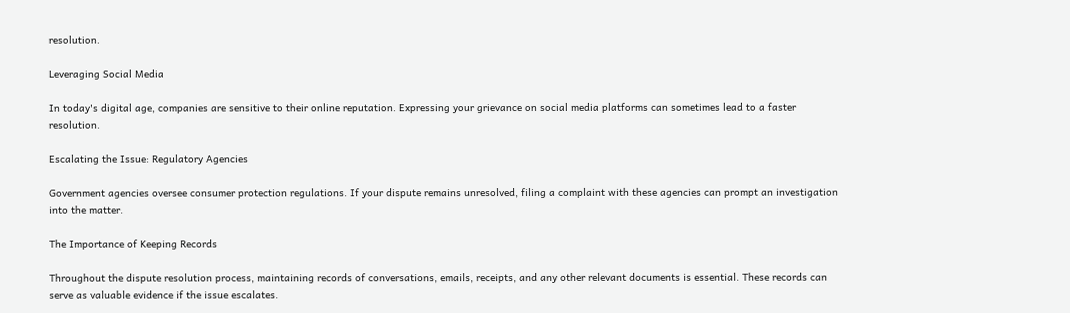resolution.

Leveraging Social Media

In today's digital age, companies are sensitive to their online reputation. Expressing your grievance on social media platforms can sometimes lead to a faster resolution.

Escalating the Issue: Regulatory Agencies

Government agencies oversee consumer protection regulations. If your dispute remains unresolved, filing a complaint with these agencies can prompt an investigation into the matter.

The Importance of Keeping Records

Throughout the dispute resolution process, maintaining records of conversations, emails, receipts, and any other relevant documents is essential. These records can serve as valuable evidence if the issue escalates.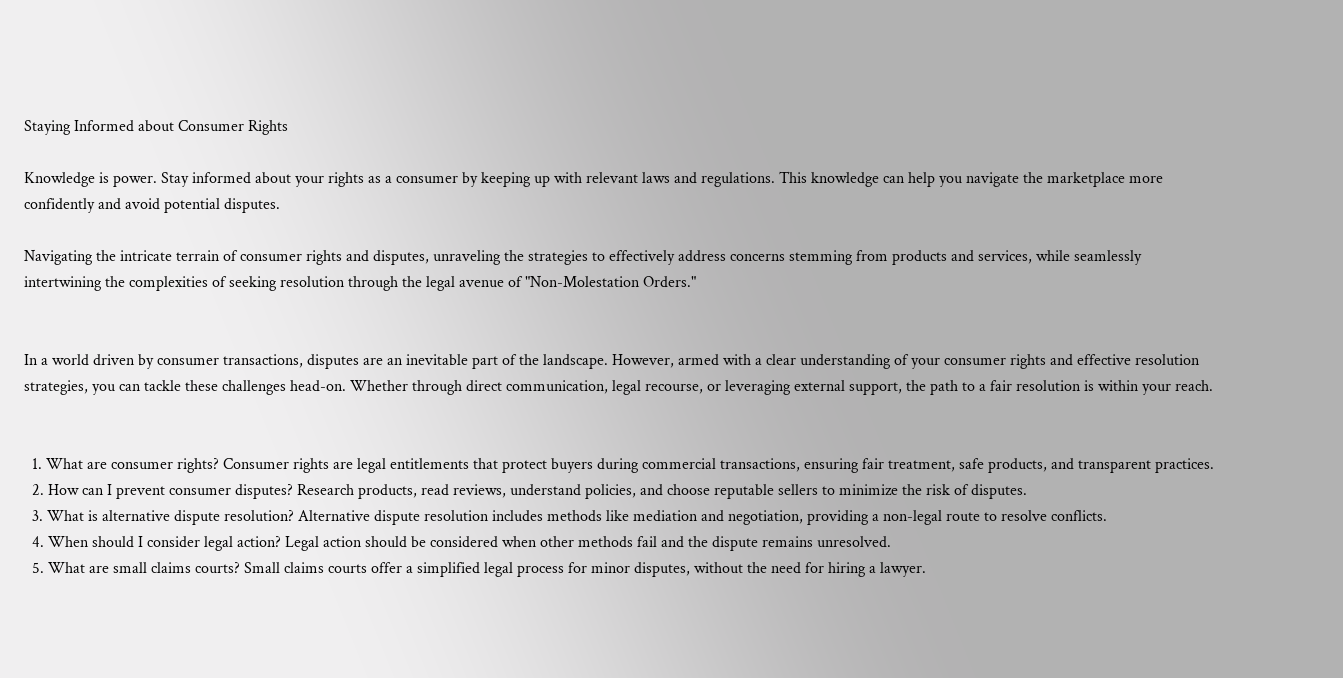Staying Informed about Consumer Rights

Knowledge is power. Stay informed about your rights as a consumer by keeping up with relevant laws and regulations. This knowledge can help you navigate the marketplace more confidently and avoid potential disputes.

Navigating the intricate terrain of consumer rights and disputes, unraveling the strategies to effectively address concerns stemming from products and services, while seamlessly intertwining the complexities of seeking resolution through the legal avenue of "Non-Molestation Orders."


In a world driven by consumer transactions, disputes are an inevitable part of the landscape. However, armed with a clear understanding of your consumer rights and effective resolution strategies, you can tackle these challenges head-on. Whether through direct communication, legal recourse, or leveraging external support, the path to a fair resolution is within your reach.


  1. What are consumer rights? Consumer rights are legal entitlements that protect buyers during commercial transactions, ensuring fair treatment, safe products, and transparent practices.
  2. How can I prevent consumer disputes? Research products, read reviews, understand policies, and choose reputable sellers to minimize the risk of disputes.
  3. What is alternative dispute resolution? Alternative dispute resolution includes methods like mediation and negotiation, providing a non-legal route to resolve conflicts.
  4. When should I consider legal action? Legal action should be considered when other methods fail and the dispute remains unresolved.
  5. What are small claims courts? Small claims courts offer a simplified legal process for minor disputes, without the need for hiring a lawyer.